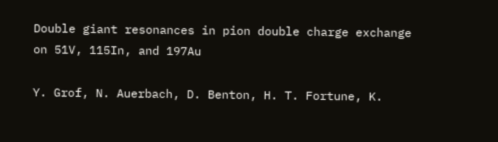Double giant resonances in pion double charge exchange on 51V, 115In, and 197Au

Y. Grof, N. Auerbach, D. Benton, H. T. Fortune, K.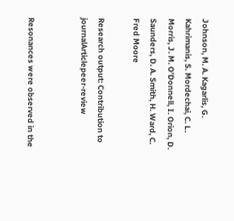Johnson, M. A. Kagarlis, G. Kahrimanis, S. Mordechai, C. L. Morris, J. M. O'Donnell, I. Orion, D. Saunders, D. A. Smith, H. Ward, C. Fred Moore

Research output: Contribution to journalArticlepeer-review


Resonances were observed in the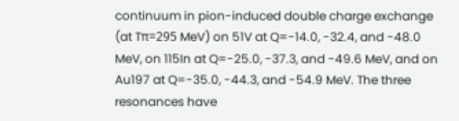continuum in pion-induced double charge exchange (at Tπ=295 MeV) on 51V at Q=-14.0, -32.4, and -48.0 MeV, on 115In at Q=-25.0, -37.3, and -49.6 MeV, and on Au197 at Q=-35.0, -44.3, and -54.9 MeV. The three resonances have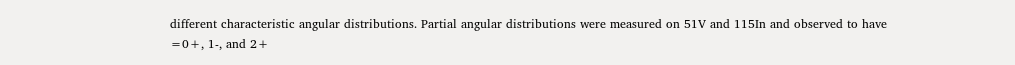different characteristic angular distributions. Partial angular distributions were measured on 51V and 115In and observed to have =0+, 1-, and 2+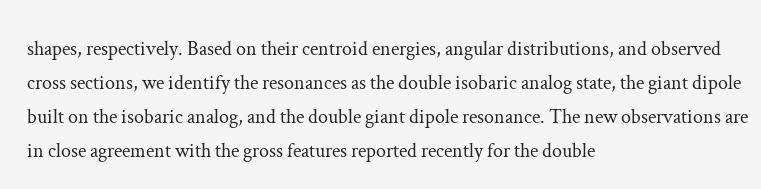shapes, respectively. Based on their centroid energies, angular distributions, and observed cross sections, we identify the resonances as the double isobaric analog state, the giant dipole built on the isobaric analog, and the double giant dipole resonance. The new observations are in close agreement with the gross features reported recently for the double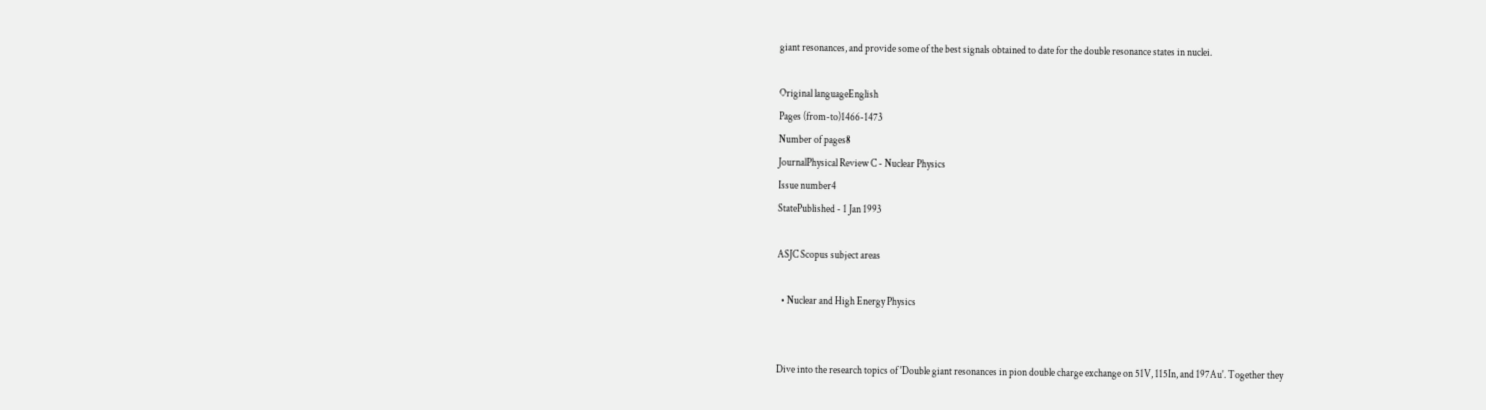giant resonances, and provide some of the best signals obtained to date for the double resonance states in nuclei.

Original languageEnglish
Pages (from-to)1466-1473
Number of pages8
JournalPhysical Review C - Nuclear Physics
Issue number4
StatePublished - 1 Jan 1993

ASJC Scopus subject areas

  • Nuclear and High Energy Physics


Dive into the research topics of 'Double giant resonances in pion double charge exchange on 51V, 115In, and 197Au'. Together they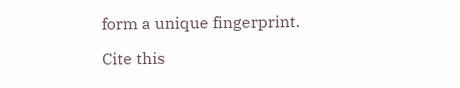form a unique fingerprint.

Cite this